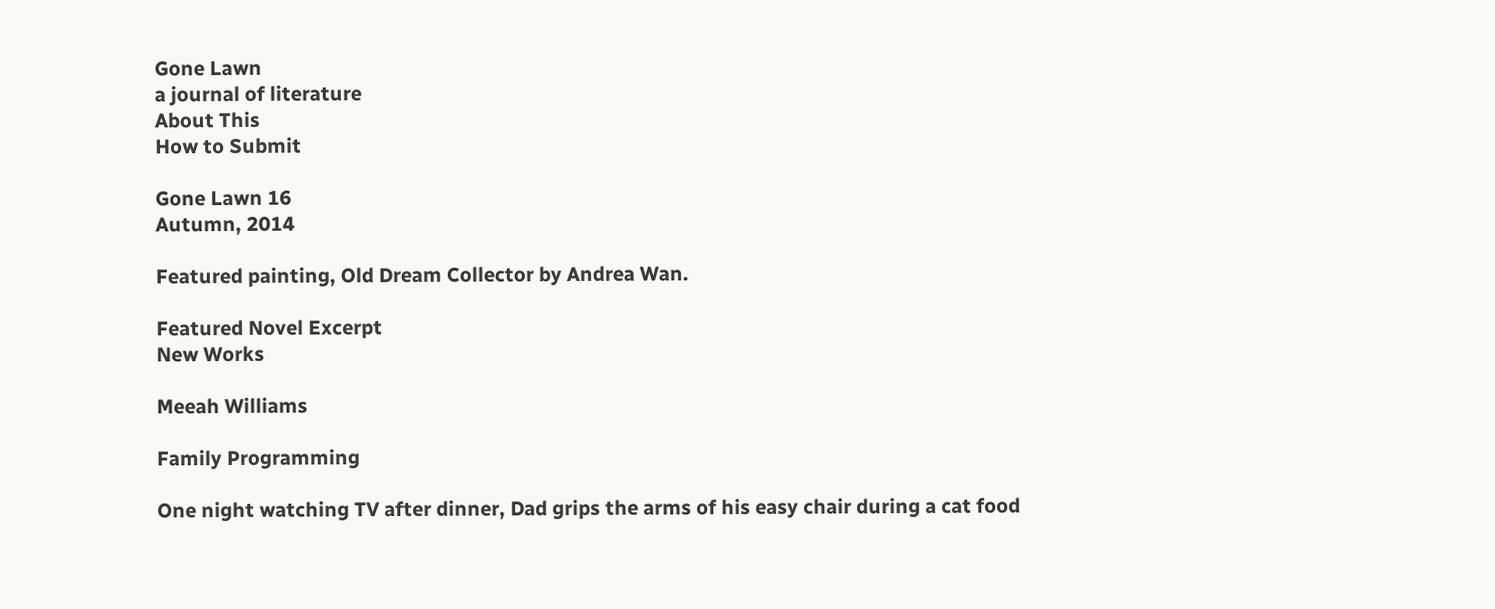Gone Lawn
a journal of literature
About This
How to Submit

Gone Lawn 16
Autumn, 2014

Featured painting, Old Dream Collector by Andrea Wan.

Featured Novel Excerpt
New Works

Meeah Williams

Family Programming

One night watching TV after dinner, Dad grips the arms of his easy chair during a cat food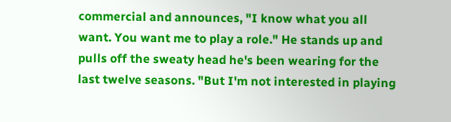commercial and announces, "I know what you all want. You want me to play a role." He stands up and pulls off the sweaty head he's been wearing for the last twelve seasons. "But I'm not interested in playing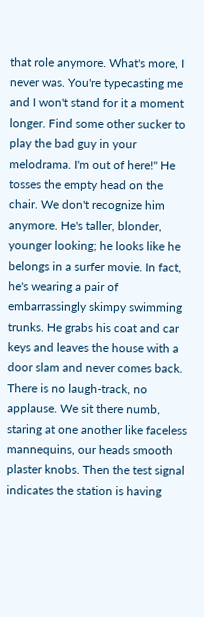that role anymore. What's more, I never was. You're typecasting me and I won't stand for it a moment longer. Find some other sucker to play the bad guy in your melodrama. I'm out of here!" He tosses the empty head on the chair. We don't recognize him anymore. He's taller, blonder, younger looking; he looks like he belongs in a surfer movie. In fact, he's wearing a pair of embarrassingly skimpy swimming trunks. He grabs his coat and car keys and leaves the house with a door slam and never comes back. There is no laugh-track, no applause. We sit there numb, staring at one another like faceless mannequins, our heads smooth plaster knobs. Then the test signal indicates the station is having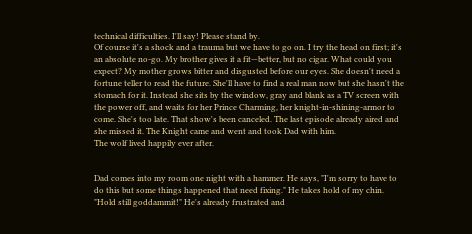technical difficulties. I'll say! Please stand by.
Of course it's a shock and a trauma but we have to go on. I try the head on first; it's an absolute no-go. My brother gives it a fit—better, but no cigar. What could you expect? My mother grows bitter and disgusted before our eyes. She doesn't need a fortune teller to read the future. She'll have to find a real man now but she hasn't the stomach for it. Instead she sits by the window, gray and blank as a TV screen with the power off, and waits for her Prince Charming, her knight-in-shining-armor to come. She's too late. That show's been canceled. The last episode already aired and she missed it. The Knight came and went and took Dad with him.
The wolf lived happily ever after.


Dad comes into my room one night with a hammer. He says, "I'm sorry to have to do this but some things happened that need fixing." He takes hold of my chin. "Hold still goddammit!" He's already frustrated and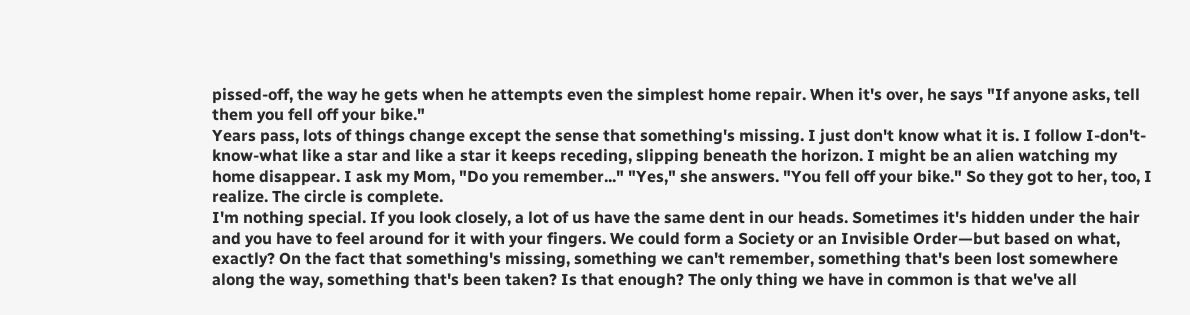pissed-off, the way he gets when he attempts even the simplest home repair. When it's over, he says "If anyone asks, tell them you fell off your bike."
Years pass, lots of things change except the sense that something's missing. I just don't know what it is. I follow I-don't-know-what like a star and like a star it keeps receding, slipping beneath the horizon. I might be an alien watching my home disappear. I ask my Mom, "Do you remember..." "Yes," she answers. "You fell off your bike." So they got to her, too, I realize. The circle is complete.
I'm nothing special. If you look closely, a lot of us have the same dent in our heads. Sometimes it's hidden under the hair and you have to feel around for it with your fingers. We could form a Society or an Invisible Order—but based on what, exactly? On the fact that something's missing, something we can't remember, something that's been lost somewhere along the way, something that's been taken? Is that enough? The only thing we have in common is that we've all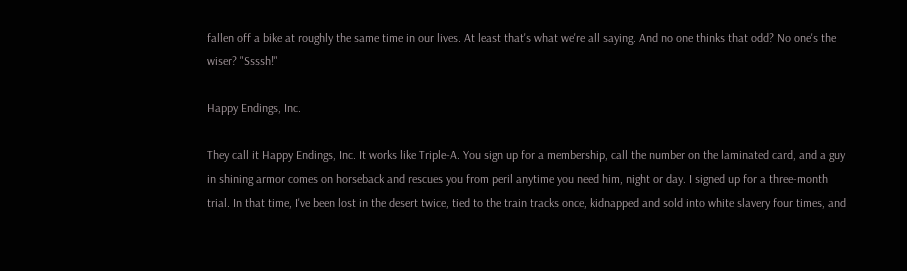fallen off a bike at roughly the same time in our lives. At least that's what we're all saying. And no one thinks that odd? No one's the wiser? "Ssssh!"

Happy Endings, Inc.

They call it Happy Endings, Inc. It works like Triple-A. You sign up for a membership, call the number on the laminated card, and a guy in shining armor comes on horseback and rescues you from peril anytime you need him, night or day. I signed up for a three-month trial. In that time, I've been lost in the desert twice, tied to the train tracks once, kidnapped and sold into white slavery four times, and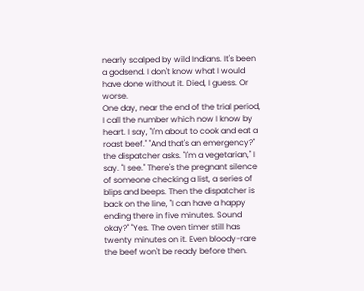nearly scalped by wild Indians. It's been a godsend. I don't know what I would have done without it. Died, I guess. Or worse.
One day, near the end of the trial period, I call the number which now I know by heart. I say, "I'm about to cook and eat a roast beef." "And that's an emergency?" the dispatcher asks. "I'm a vegetarian," I say. "I see." There's the pregnant silence of someone checking a list, a series of blips and beeps. Then the dispatcher is back on the line, "I can have a happy ending there in five minutes. Sound okay?" "Yes. The oven timer still has twenty minutes on it. Even bloody-rare the beef won't be ready before then.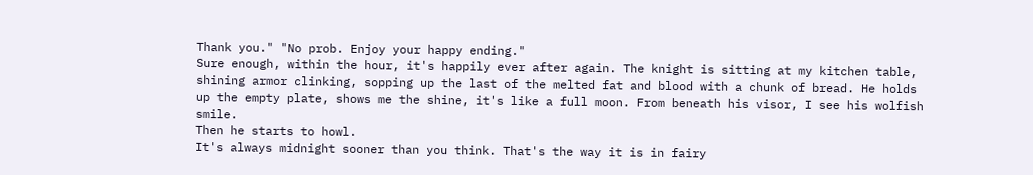Thank you." "No prob. Enjoy your happy ending."
Sure enough, within the hour, it's happily ever after again. The knight is sitting at my kitchen table, shining armor clinking, sopping up the last of the melted fat and blood with a chunk of bread. He holds up the empty plate, shows me the shine, it's like a full moon. From beneath his visor, I see his wolfish smile.
Then he starts to howl.
It's always midnight sooner than you think. That's the way it is in fairy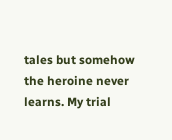tales but somehow the heroine never learns. My trial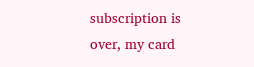subscription is over, my card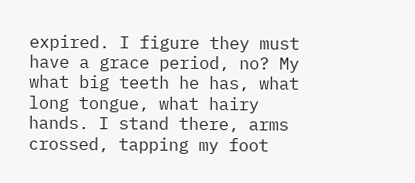expired. I figure they must have a grace period, no? My what big teeth he has, what long tongue, what hairy hands. I stand there, arms crossed, tapping my foot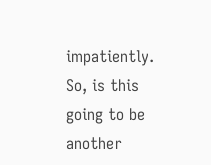impatiently. So, is this going to be another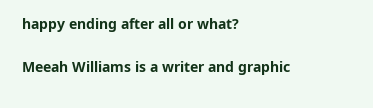happy ending after all or what?

Meeah Williams is a writer and graphic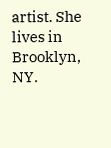artist. She lives in Brooklyn, NY.